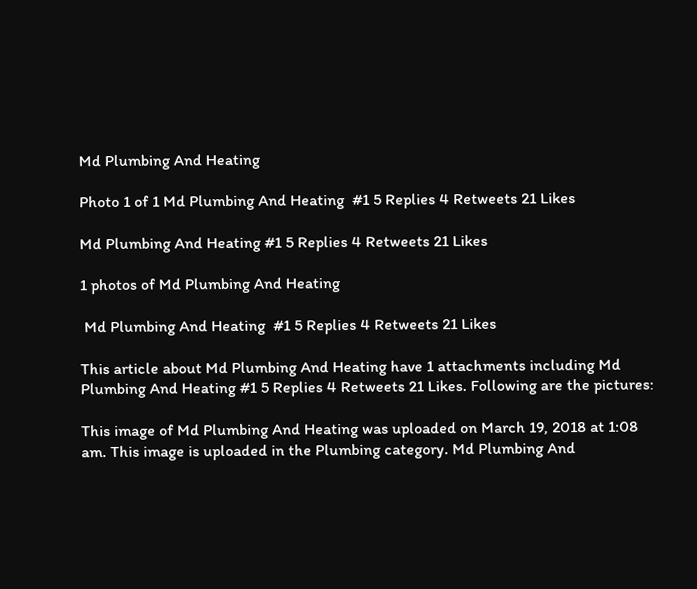Md Plumbing And Heating

Photo 1 of 1 Md Plumbing And Heating  #1 5 Replies 4 Retweets 21 Likes

Md Plumbing And Heating #1 5 Replies 4 Retweets 21 Likes

1 photos of Md Plumbing And Heating

 Md Plumbing And Heating  #1 5 Replies 4 Retweets 21 Likes

This article about Md Plumbing And Heating have 1 attachments including Md Plumbing And Heating #1 5 Replies 4 Retweets 21 Likes. Following are the pictures:

This image of Md Plumbing And Heating was uploaded on March 19, 2018 at 1:08 am. This image is uploaded in the Plumbing category. Md Plumbing And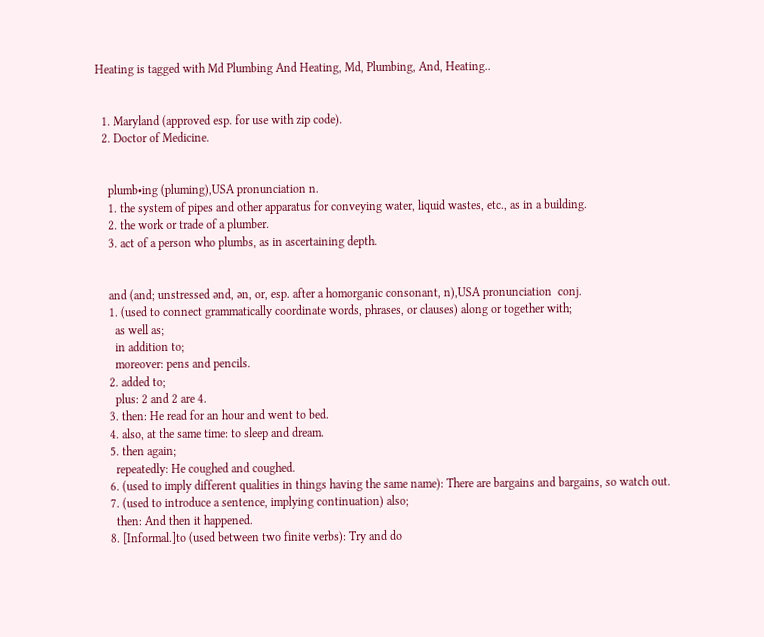Heating is tagged with Md Plumbing And Heating, Md, Plumbing, And, Heating..


  1. Maryland (approved esp. for use with zip code).
  2. Doctor of Medicine.


    plumb•ing (pluming),USA pronunciation n.
    1. the system of pipes and other apparatus for conveying water, liquid wastes, etc., as in a building.
    2. the work or trade of a plumber.
    3. act of a person who plumbs, as in ascertaining depth.


    and (and; unstressed ənd, ən, or, esp. after a homorganic consonant, n),USA pronunciation  conj.
    1. (used to connect grammatically coordinate words, phrases, or clauses) along or together with;
      as well as;
      in addition to;
      moreover: pens and pencils.
    2. added to;
      plus: 2 and 2 are 4.
    3. then: He read for an hour and went to bed.
    4. also, at the same time: to sleep and dream.
    5. then again;
      repeatedly: He coughed and coughed.
    6. (used to imply different qualities in things having the same name): There are bargains and bargains, so watch out.
    7. (used to introduce a sentence, implying continuation) also;
      then: And then it happened.
    8. [Informal.]to (used between two finite verbs): Try and do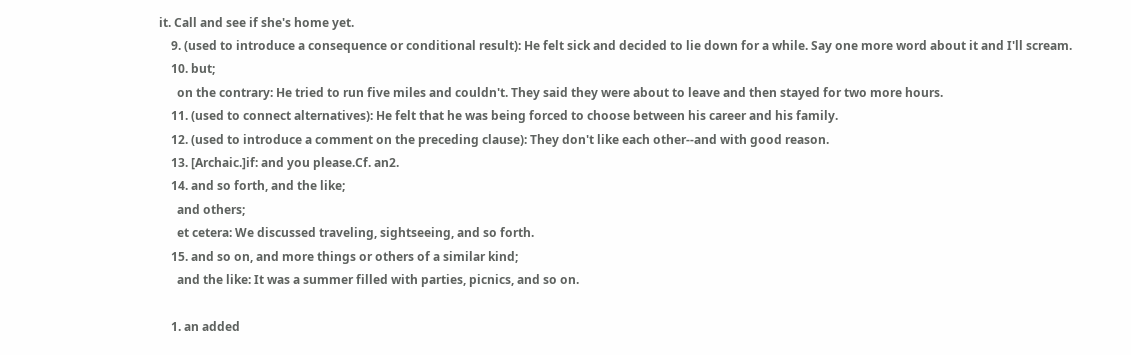it. Call and see if she's home yet.
    9. (used to introduce a consequence or conditional result): He felt sick and decided to lie down for a while. Say one more word about it and I'll scream.
    10. but;
      on the contrary: He tried to run five miles and couldn't. They said they were about to leave and then stayed for two more hours.
    11. (used to connect alternatives): He felt that he was being forced to choose between his career and his family.
    12. (used to introduce a comment on the preceding clause): They don't like each other--and with good reason.
    13. [Archaic.]if: and you please.Cf. an2.
    14. and so forth, and the like;
      and others;
      et cetera: We discussed traveling, sightseeing, and so forth.
    15. and so on, and more things or others of a similar kind;
      and the like: It was a summer filled with parties, picnics, and so on.

    1. an added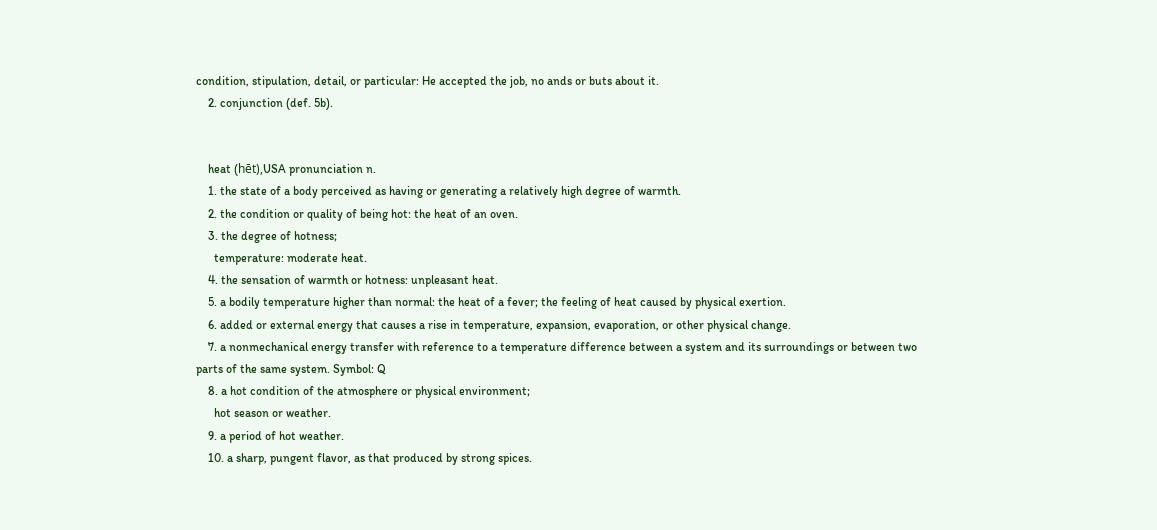condition, stipulation, detail, or particular: He accepted the job, no ands or buts about it.
    2. conjunction (def. 5b).


    heat (hēt),USA pronunciation n.
    1. the state of a body perceived as having or generating a relatively high degree of warmth.
    2. the condition or quality of being hot: the heat of an oven.
    3. the degree of hotness;
      temperature: moderate heat.
    4. the sensation of warmth or hotness: unpleasant heat.
    5. a bodily temperature higher than normal: the heat of a fever; the feeling of heat caused by physical exertion.
    6. added or external energy that causes a rise in temperature, expansion, evaporation, or other physical change.
    7. a nonmechanical energy transfer with reference to a temperature difference between a system and its surroundings or between two parts of the same system. Symbol: Q
    8. a hot condition of the atmosphere or physical environment;
      hot season or weather.
    9. a period of hot weather.
    10. a sharp, pungent flavor, as that produced by strong spices.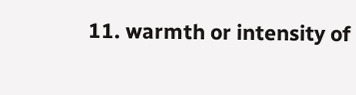11. warmth or intensity of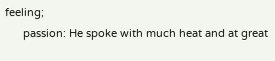feeling;
      passion: He spoke with much heat and at great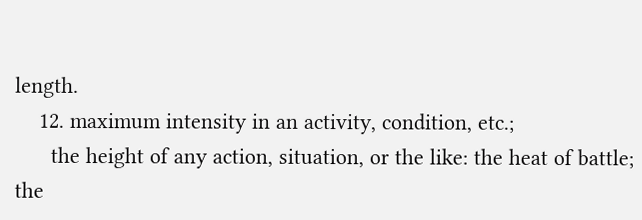length.
    12. maximum intensity in an activity, condition, etc.;
      the height of any action, situation, or the like: the heat of battle; the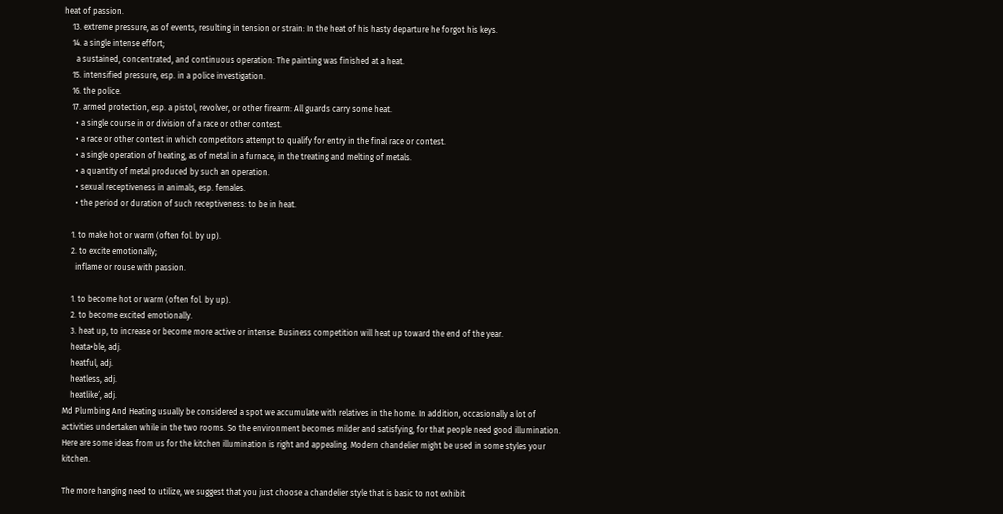heat of passion.
    13. extreme pressure, as of events, resulting in tension or strain: In the heat of his hasty departure he forgot his keys.
    14. a single intense effort;
      a sustained, concentrated, and continuous operation: The painting was finished at a heat.
    15. intensified pressure, esp. in a police investigation.
    16. the police.
    17. armed protection, esp. a pistol, revolver, or other firearm: All guards carry some heat.
      • a single course in or division of a race or other contest.
      • a race or other contest in which competitors attempt to qualify for entry in the final race or contest.
      • a single operation of heating, as of metal in a furnace, in the treating and melting of metals.
      • a quantity of metal produced by such an operation.
      • sexual receptiveness in animals, esp. females.
      • the period or duration of such receptiveness: to be in heat.

    1. to make hot or warm (often fol. by up).
    2. to excite emotionally;
      inflame or rouse with passion.

    1. to become hot or warm (often fol. by up).
    2. to become excited emotionally.
    3. heat up, to increase or become more active or intense: Business competition will heat up toward the end of the year.
    heata•ble, adj.
    heatful, adj.
    heatless, adj.
    heatlike′, adj.
Md Plumbing And Heating usually be considered a spot we accumulate with relatives in the home. In addition, occasionally a lot of activities undertaken while in the two rooms. So the environment becomes milder and satisfying, for that people need good illumination. Here are some ideas from us for the kitchen illumination is right and appealing. Modern chandelier might be used in some styles your kitchen.

The more hanging need to utilize, we suggest that you just choose a chandelier style that is basic to not exhibit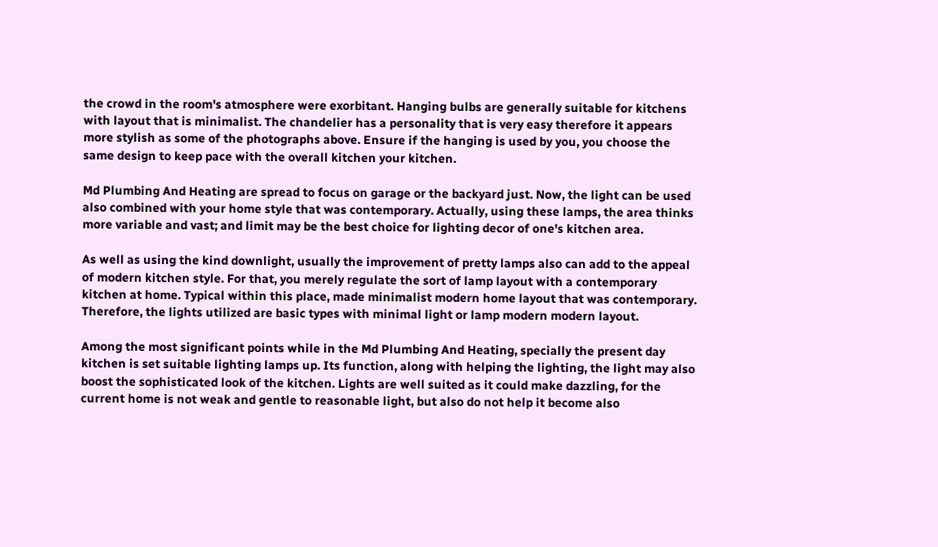the crowd in the room's atmosphere were exorbitant. Hanging bulbs are generally suitable for kitchens with layout that is minimalist. The chandelier has a personality that is very easy therefore it appears more stylish as some of the photographs above. Ensure if the hanging is used by you, you choose the same design to keep pace with the overall kitchen your kitchen.

Md Plumbing And Heating are spread to focus on garage or the backyard just. Now, the light can be used also combined with your home style that was contemporary. Actually, using these lamps, the area thinks more variable and vast; and limit may be the best choice for lighting decor of one's kitchen area.

As well as using the kind downlight, usually the improvement of pretty lamps also can add to the appeal of modern kitchen style. For that, you merely regulate the sort of lamp layout with a contemporary kitchen at home. Typical within this place, made minimalist modern home layout that was contemporary. Therefore, the lights utilized are basic types with minimal light or lamp modern modern layout.

Among the most significant points while in the Md Plumbing And Heating, specially the present day kitchen is set suitable lighting lamps up. Its function, along with helping the lighting, the light may also boost the sophisticated look of the kitchen. Lights are well suited as it could make dazzling, for the current home is not weak and gentle to reasonable light, but also do not help it become also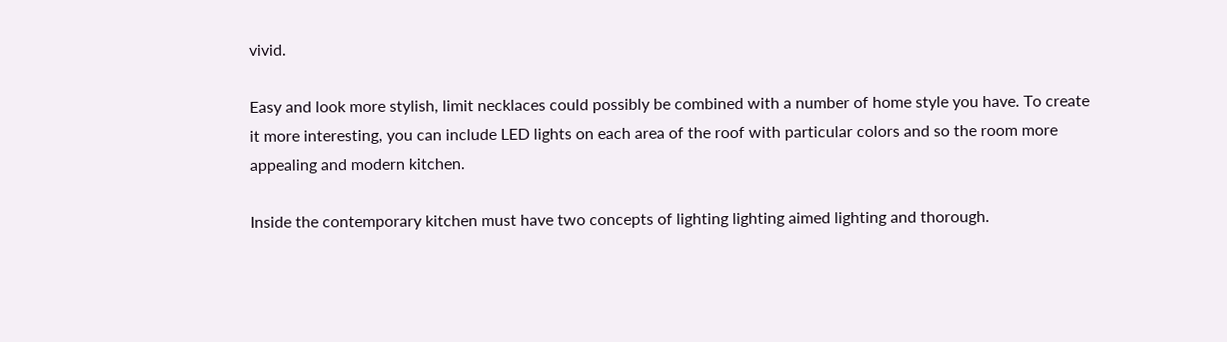vivid.

Easy and look more stylish, limit necklaces could possibly be combined with a number of home style you have. To create it more interesting, you can include LED lights on each area of the roof with particular colors and so the room more appealing and modern kitchen.

Inside the contemporary kitchen must have two concepts of lighting lighting aimed lighting and thorough.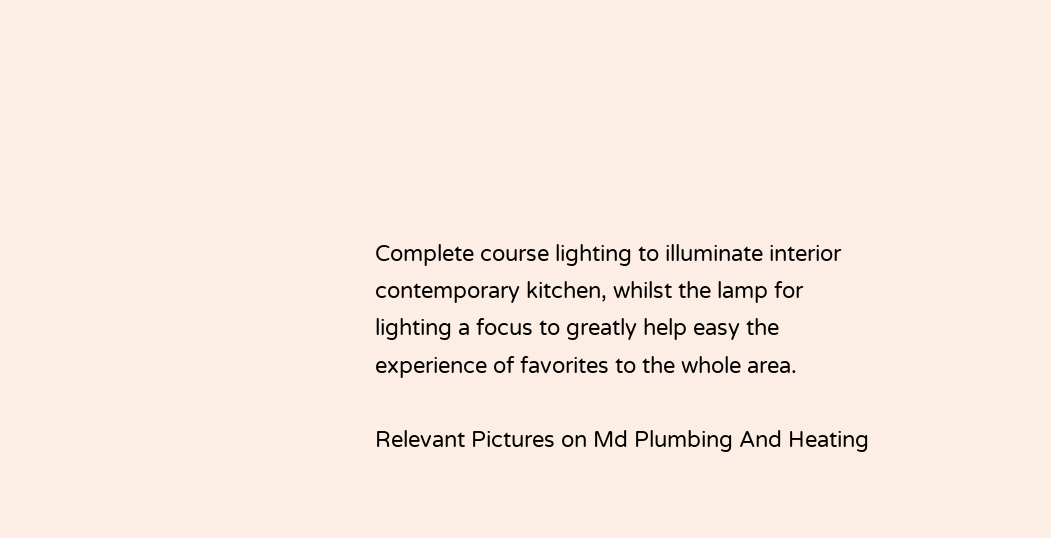Complete course lighting to illuminate interior contemporary kitchen, whilst the lamp for lighting a focus to greatly help easy the experience of favorites to the whole area.

Relevant Pictures on Md Plumbing And Heating